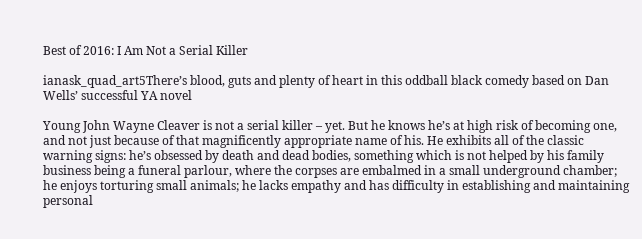Best of 2016: I Am Not a Serial Killer

ianask_quad_art5There’s blood, guts and plenty of heart in this oddball black comedy based on Dan Wells’ successful YA novel

Young John Wayne Cleaver is not a serial killer – yet. But he knows he’s at high risk of becoming one, and not just because of that magnificently appropriate name of his. He exhibits all of the classic warning signs: he’s obsessed by death and dead bodies, something which is not helped by his family business being a funeral parlour, where the corpses are embalmed in a small underground chamber; he enjoys torturing small animals; he lacks empathy and has difficulty in establishing and maintaining personal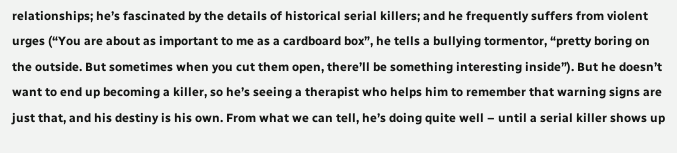relationships; he’s fascinated by the details of historical serial killers; and he frequently suffers from violent urges (“You are about as important to me as a cardboard box”, he tells a bullying tormentor, “pretty boring on the outside. But sometimes when you cut them open, there’ll be something interesting inside”). But he doesn’t want to end up becoming a killer, so he’s seeing a therapist who helps him to remember that warning signs are just that, and his destiny is his own. From what we can tell, he’s doing quite well – until a serial killer shows up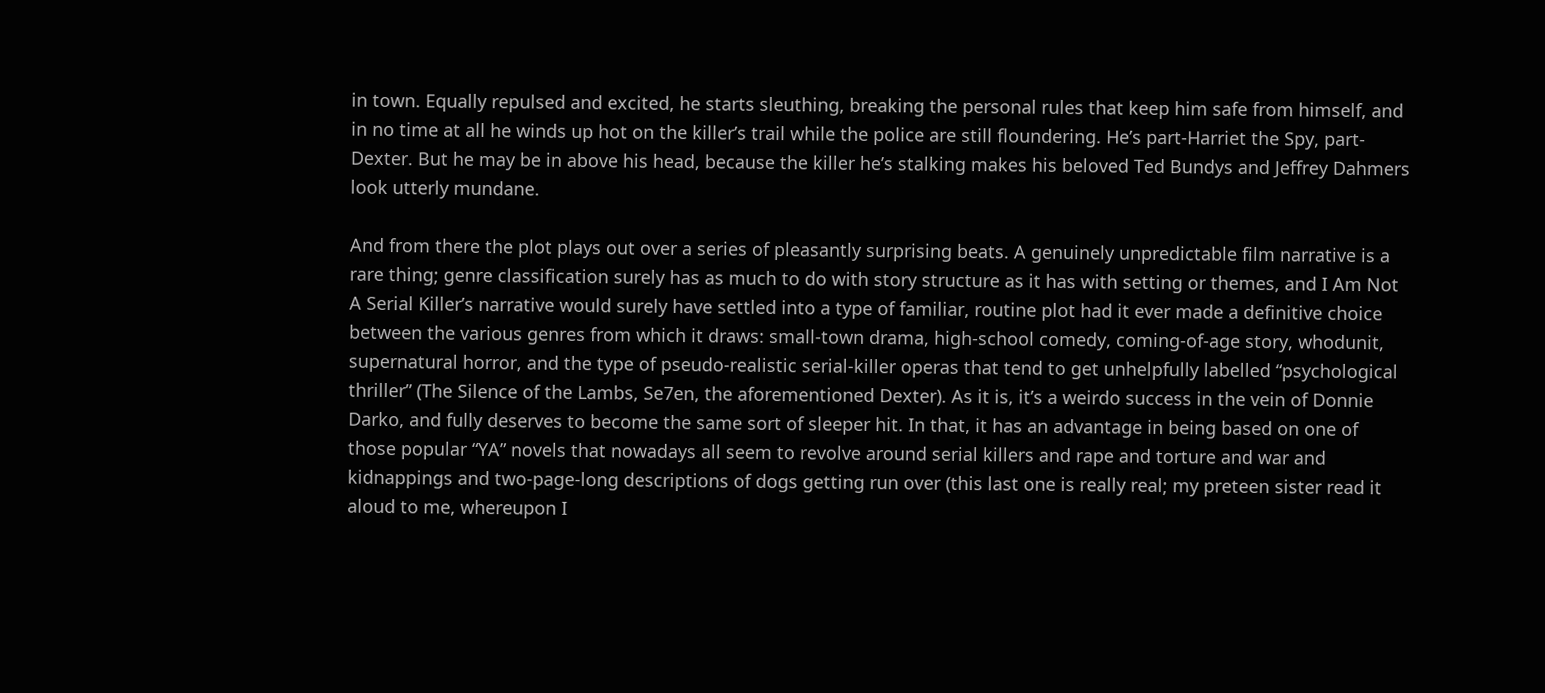in town. Equally repulsed and excited, he starts sleuthing, breaking the personal rules that keep him safe from himself, and in no time at all he winds up hot on the killer’s trail while the police are still floundering. He’s part-Harriet the Spy, part-Dexter. But he may be in above his head, because the killer he’s stalking makes his beloved Ted Bundys and Jeffrey Dahmers look utterly mundane.

And from there the plot plays out over a series of pleasantly surprising beats. A genuinely unpredictable film narrative is a rare thing; genre classification surely has as much to do with story structure as it has with setting or themes, and I Am Not A Serial Killer’s narrative would surely have settled into a type of familiar, routine plot had it ever made a definitive choice between the various genres from which it draws: small-town drama, high-school comedy, coming-of-age story, whodunit, supernatural horror, and the type of pseudo-realistic serial-killer operas that tend to get unhelpfully labelled “psychological thriller” (The Silence of the Lambs, Se7en, the aforementioned Dexter). As it is, it’s a weirdo success in the vein of Donnie Darko, and fully deserves to become the same sort of sleeper hit. In that, it has an advantage in being based on one of those popular “YA” novels that nowadays all seem to revolve around serial killers and rape and torture and war and kidnappings and two-page-long descriptions of dogs getting run over (this last one is really real; my preteen sister read it aloud to me, whereupon I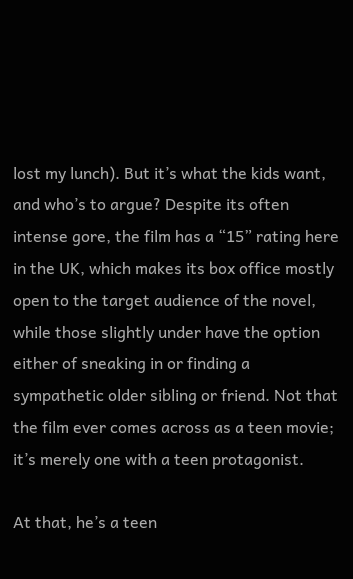lost my lunch). But it’s what the kids want, and who’s to argue? Despite its often intense gore, the film has a “15” rating here in the UK, which makes its box office mostly open to the target audience of the novel, while those slightly under have the option either of sneaking in or finding a sympathetic older sibling or friend. Not that the film ever comes across as a teen movie; it’s merely one with a teen protagonist.

At that, he’s a teen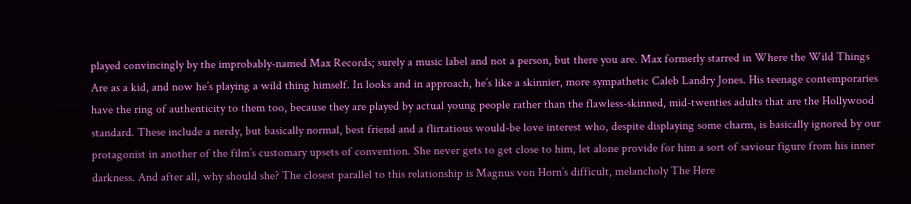played convincingly by the improbably-named Max Records; surely a music label and not a person, but there you are. Max formerly starred in Where the Wild Things Are as a kid, and now he’s playing a wild thing himself. In looks and in approach, he’s like a skinnier, more sympathetic Caleb Landry Jones. His teenage contemporaries have the ring of authenticity to them too, because they are played by actual young people rather than the flawless-skinned, mid-twenties adults that are the Hollywood standard. These include a nerdy, but basically normal, best friend and a flirtatious would-be love interest who, despite displaying some charm, is basically ignored by our protagonist in another of the film’s customary upsets of convention. She never gets to get close to him, let alone provide for him a sort of saviour figure from his inner darkness. And after all, why should she? The closest parallel to this relationship is Magnus von Horn’s difficult, melancholy The Here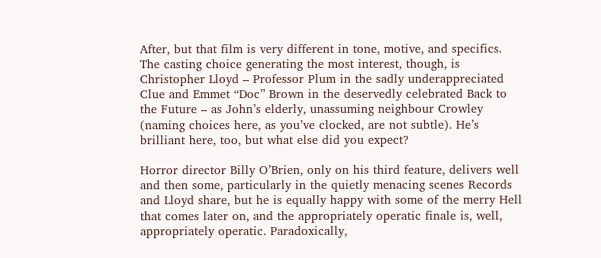After, but that film is very different in tone, motive, and specifics. The casting choice generating the most interest, though, is Christopher Lloyd – Professor Plum in the sadly underappreciated Clue and Emmet “Doc” Brown in the deservedly celebrated Back to the Future – as John’s elderly, unassuming neighbour Crowley (naming choices here, as you’ve clocked, are not subtle). He’s brilliant here, too, but what else did you expect?

Horror director Billy O’Brien, only on his third feature, delivers well and then some, particularly in the quietly menacing scenes Records and Lloyd share, but he is equally happy with some of the merry Hell that comes later on, and the appropriately operatic finale is, well, appropriately operatic. Paradoxically,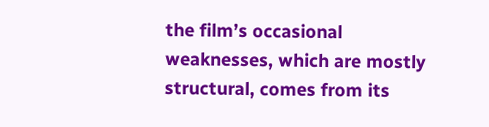the film’s occasional weaknesses, which are mostly structural, comes from its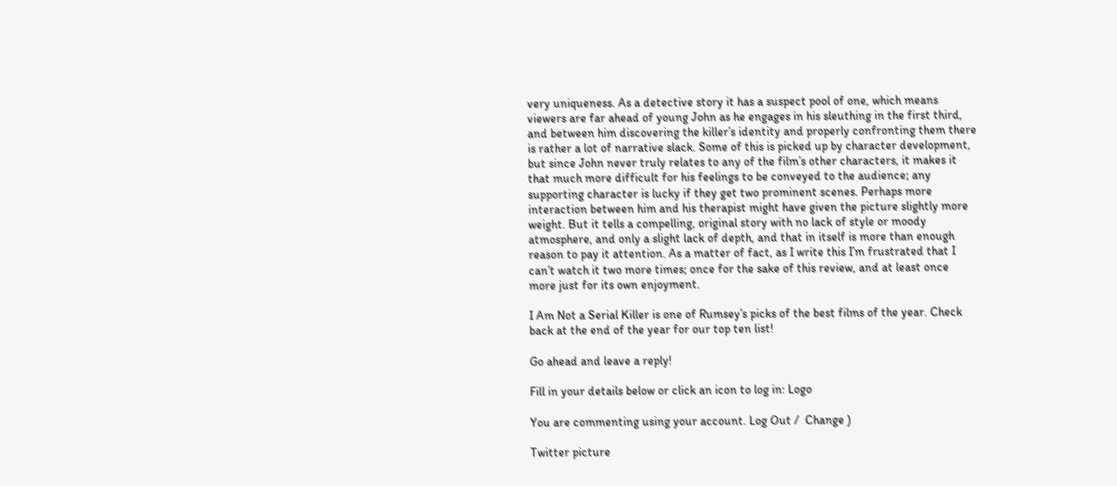very uniqueness. As a detective story it has a suspect pool of one, which means viewers are far ahead of young John as he engages in his sleuthing in the first third, and between him discovering the killer’s identity and properly confronting them there is rather a lot of narrative slack. Some of this is picked up by character development, but since John never truly relates to any of the film’s other characters, it makes it that much more difficult for his feelings to be conveyed to the audience; any supporting character is lucky if they get two prominent scenes. Perhaps more interaction between him and his therapist might have given the picture slightly more weight. But it tells a compelling, original story with no lack of style or moody atmosphere, and only a slight lack of depth, and that in itself is more than enough reason to pay it attention. As a matter of fact, as I write this I’m frustrated that I can’t watch it two more times; once for the sake of this review, and at least once more just for its own enjoyment.

I Am Not a Serial Killer is one of Rumsey’s picks of the best films of the year. Check back at the end of the year for our top ten list!

Go ahead and leave a reply!

Fill in your details below or click an icon to log in: Logo

You are commenting using your account. Log Out /  Change )

Twitter picture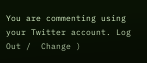You are commenting using your Twitter account. Log Out /  Change )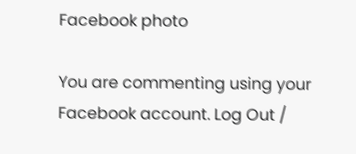Facebook photo

You are commenting using your Facebook account. Log Out /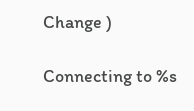Change )

Connecting to %s